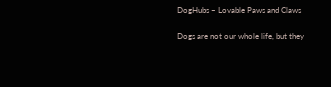DogHubs – Lovable Paws and Claws

Dogs are not our whole life, but they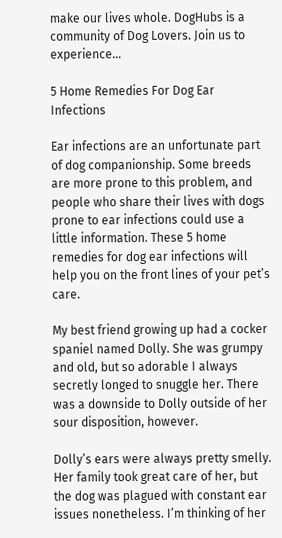make our lives whole. DogHubs is a community of Dog Lovers. Join us to experience…

5 Home Remedies For Dog Ear Infections

Ear infections are an unfortunate part of dog companionship. Some breeds are more prone to this problem, and people who share their lives with dogs prone to ear infections could use a little information. These 5 home remedies for dog ear infections will help you on the front lines of your pet’s care.

My best friend growing up had a cocker spaniel named Dolly. She was grumpy and old, but so adorable I always secretly longed to snuggle her. There was a downside to Dolly outside of her sour disposition, however.

Dolly’s ears were always pretty smelly. Her family took great care of her, but the dog was plagued with constant ear issues nonetheless. I’m thinking of her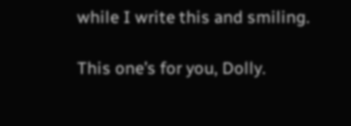while I write this and smiling.

This one’s for you, Dolly.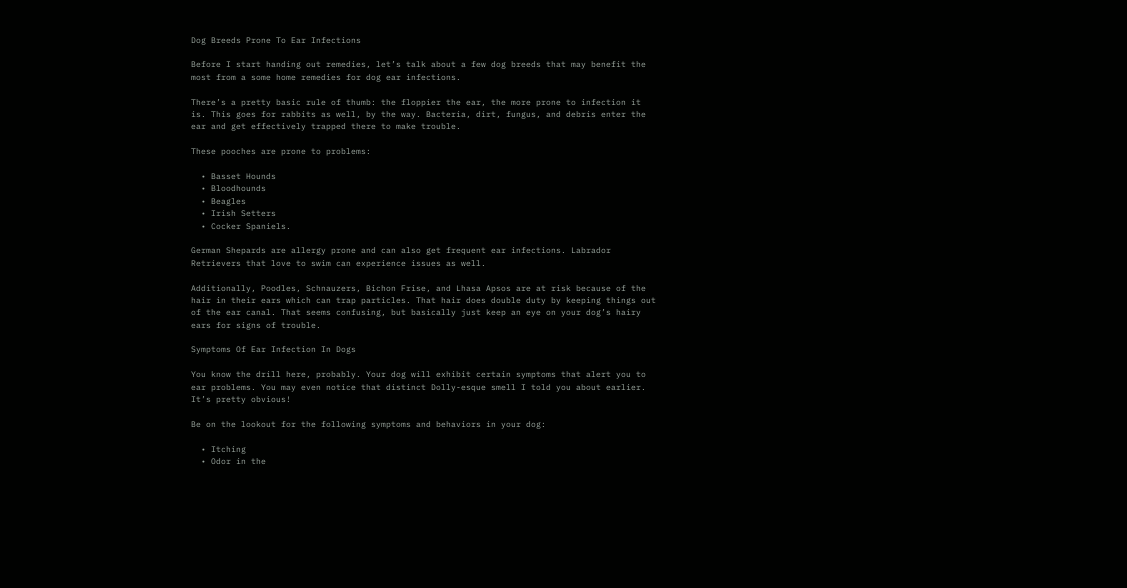Dog Breeds Prone To Ear Infections

Before I start handing out remedies, let’s talk about a few dog breeds that may benefit the most from a some home remedies for dog ear infections.

There’s a pretty basic rule of thumb: the floppier the ear, the more prone to infection it is. This goes for rabbits as well, by the way. Bacteria, dirt, fungus, and debris enter the ear and get effectively trapped there to make trouble.

These pooches are prone to problems:

  • Basset Hounds
  • Bloodhounds
  • Beagles
  • Irish Setters
  • Cocker Spaniels.

German Shepards are allergy prone and can also get frequent ear infections. Labrador Retrievers that love to swim can experience issues as well.

Additionally, Poodles, Schnauzers, Bichon Frise, and Lhasa Apsos are at risk because of the hair in their ears which can trap particles. That hair does double duty by keeping things out of the ear canal. That seems confusing, but basically just keep an eye on your dog’s hairy ears for signs of trouble.

Symptoms Of Ear Infection In Dogs

You know the drill here, probably. Your dog will exhibit certain symptoms that alert you to ear problems. You may even notice that distinct Dolly-esque smell I told you about earlier. It’s pretty obvious!

Be on the lookout for the following symptoms and behaviors in your dog:

  • Itching
  • Odor in the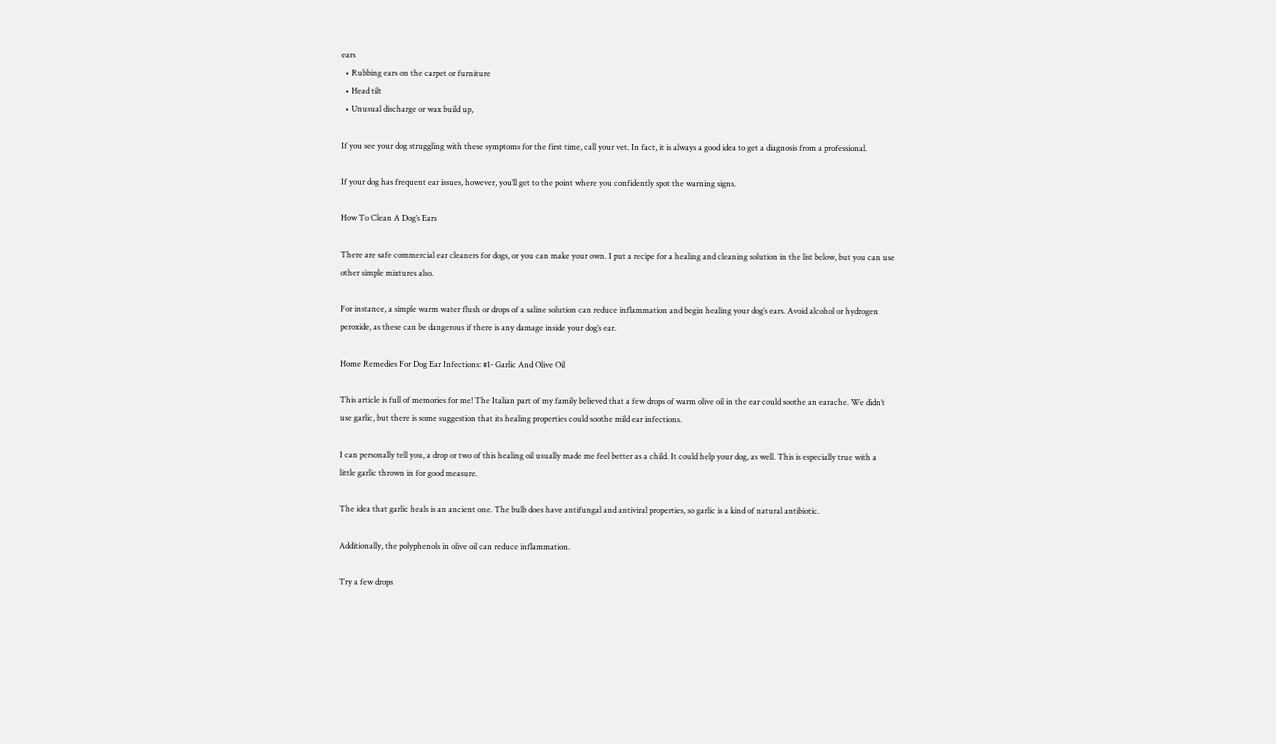ears
  • Rubbing ears on the carpet or furniture
  • Head tilt
  • Unusual discharge or wax build up,

If you see your dog struggling with these symptoms for the first time, call your vet. In fact, it is always a good idea to get a diagnosis from a professional.

If your dog has frequent ear issues, however, you’ll get to the point where you confidently spot the warning signs.

How To Clean A Dog’s Ears

There are safe commercial ear cleaners for dogs, or you can make your own. I put a recipe for a healing and cleaning solution in the list below, but you can use other simple mixtures also.

For instance, a simple warm water flush or drops of a saline solution can reduce inflammation and begin healing your dog’s ears. Avoid alcohol or hydrogen peroxide, as these can be dangerous if there is any damage inside your dog’s ear.

Home Remedies For Dog Ear Infections: #1- Garlic And Olive Oil

This article is full of memories for me! The Italian part of my family believed that a few drops of warm olive oil in the ear could soothe an earache. We didn’t use garlic, but there is some suggestion that its healing properties could soothe mild ear infections.

I can personally tell you, a drop or two of this healing oil usually made me feel better as a child. It could help your dog, as well. This is especially true with a little garlic thrown in for good measure.

The idea that garlic heals is an ancient one. The bulb does have antifungal and antiviral properties, so garlic is a kind of natural antibiotic.

Additionally, the polyphenols in olive oil can reduce inflammation.

Try a few drops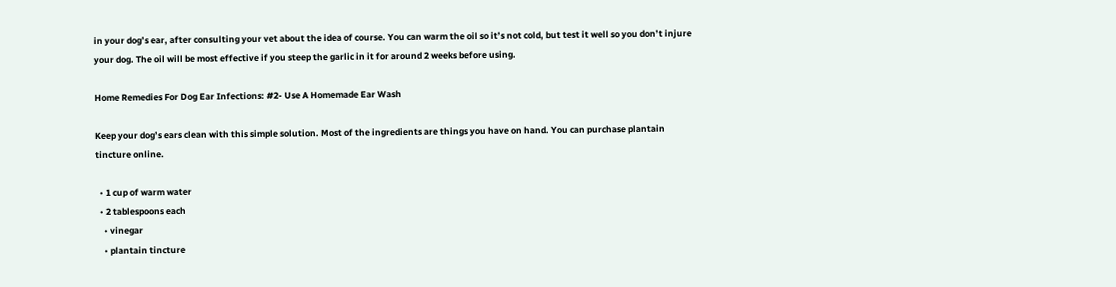in your dog’s ear, after consulting your vet about the idea of course. You can warm the oil so it’s not cold, but test it well so you don’t injure your dog. The oil will be most effective if you steep the garlic in it for around 2 weeks before using.

Home Remedies For Dog Ear Infections: #2- Use A Homemade Ear Wash

Keep your dog’s ears clean with this simple solution. Most of the ingredients are things you have on hand. You can purchase plantain tincture online.

  • 1 cup of warm water
  • 2 tablespoons each
    • vinegar
    • plantain tincture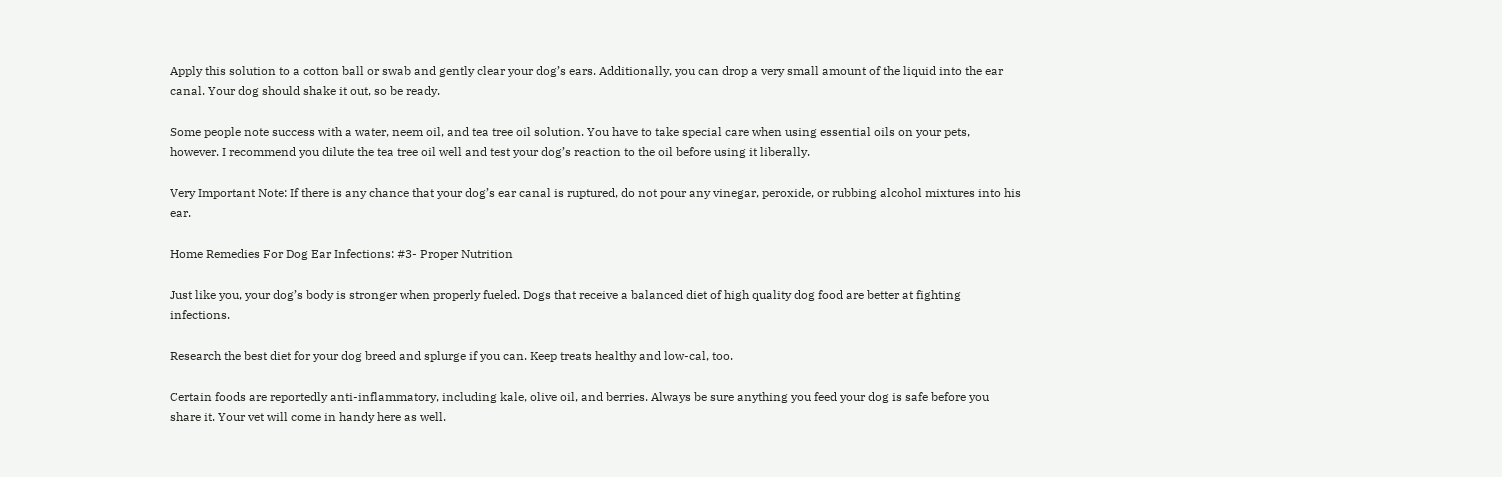Apply this solution to a cotton ball or swab and gently clear your dog’s ears. Additionally, you can drop a very small amount of the liquid into the ear canal. Your dog should shake it out, so be ready.

Some people note success with a water, neem oil, and tea tree oil solution. You have to take special care when using essential oils on your pets, however. I recommend you dilute the tea tree oil well and test your dog’s reaction to the oil before using it liberally.

Very Important Note: If there is any chance that your dog’s ear canal is ruptured, do not pour any vinegar, peroxide, or rubbing alcohol mixtures into his ear.

Home Remedies For Dog Ear Infections: #3- Proper Nutrition

Just like you, your dog’s body is stronger when properly fueled. Dogs that receive a balanced diet of high quality dog food are better at fighting infections.

Research the best diet for your dog breed and splurge if you can. Keep treats healthy and low-cal, too.

Certain foods are reportedly anti-inflammatory, including kale, olive oil, and berries. Always be sure anything you feed your dog is safe before you share it. Your vet will come in handy here as well.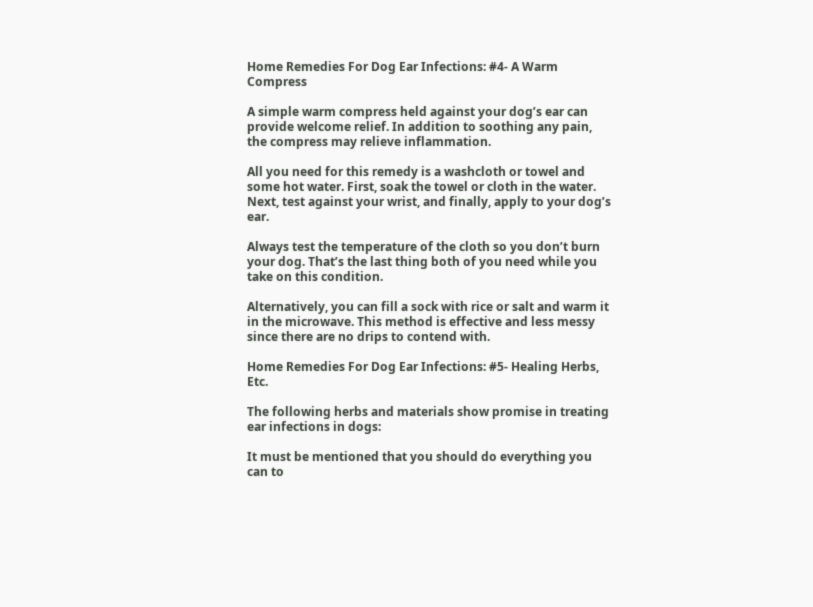Home Remedies For Dog Ear Infections: #4- A Warm Compress

A simple warm compress held against your dog’s ear can provide welcome relief. In addition to soothing any pain, the compress may relieve inflammation.

All you need for this remedy is a washcloth or towel and some hot water. First, soak the towel or cloth in the water. Next, test against your wrist, and finally, apply to your dog’s ear.

Always test the temperature of the cloth so you don’t burn your dog. That’s the last thing both of you need while you take on this condition.

Alternatively, you can fill a sock with rice or salt and warm it in the microwave. This method is effective and less messy since there are no drips to contend with.

Home Remedies For Dog Ear Infections: #5- Healing Herbs, Etc.

The following herbs and materials show promise in treating ear infections in dogs:

It must be mentioned that you should do everything you can to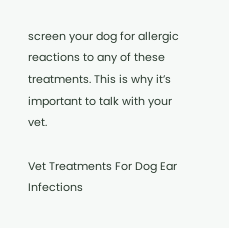screen your dog for allergic reactions to any of these treatments. This is why it’s important to talk with your vet.

Vet Treatments For Dog Ear Infections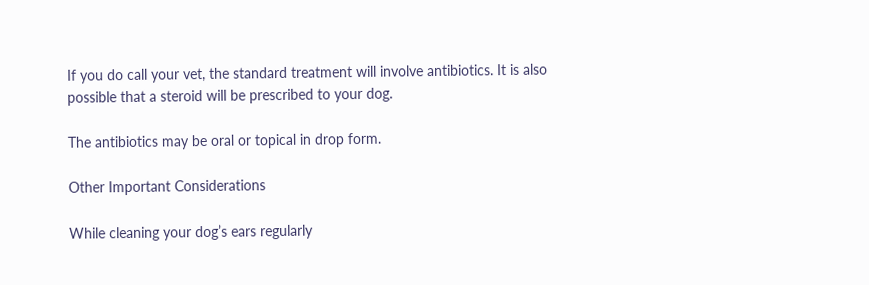If you do call your vet, the standard treatment will involve antibiotics. It is also possible that a steroid will be prescribed to your dog.

The antibiotics may be oral or topical in drop form.

Other Important Considerations

While cleaning your dog’s ears regularly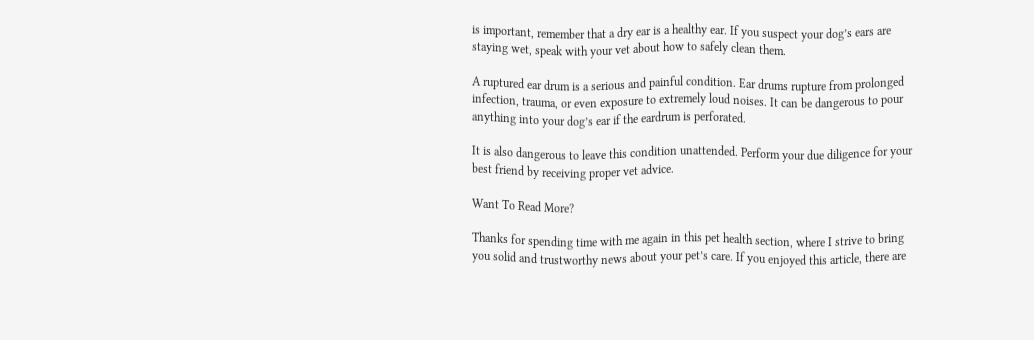is important, remember that a dry ear is a healthy ear. If you suspect your dog’s ears are staying wet, speak with your vet about how to safely clean them.

A ruptured ear drum is a serious and painful condition. Ear drums rupture from prolonged infection, trauma, or even exposure to extremely loud noises. It can be dangerous to pour anything into your dog’s ear if the eardrum is perforated.

It is also dangerous to leave this condition unattended. Perform your due diligence for your best friend by receiving proper vet advice.

Want To Read More?

Thanks for spending time with me again in this pet health section, where I strive to bring you solid and trustworthy news about your pet’s care. If you enjoyed this article, there are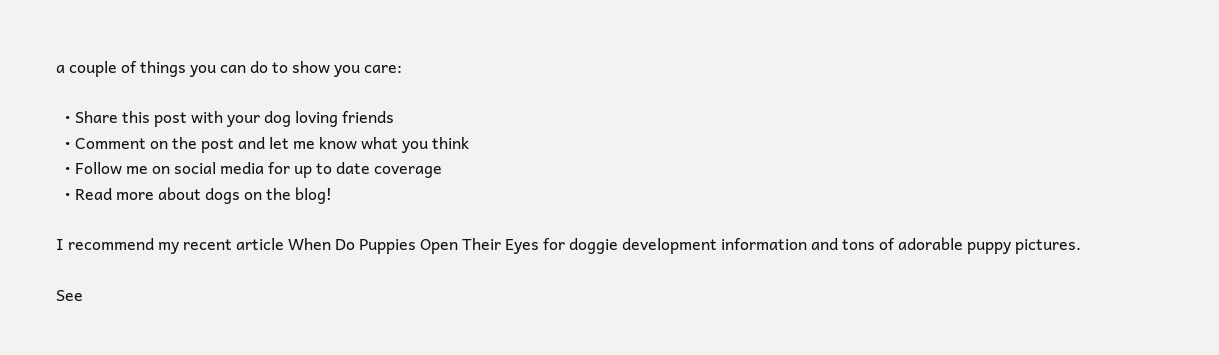a couple of things you can do to show you care:

  • Share this post with your dog loving friends
  • Comment on the post and let me know what you think
  • Follow me on social media for up to date coverage
  • Read more about dogs on the blog!

I recommend my recent article When Do Puppies Open Their Eyes for doggie development information and tons of adorable puppy pictures.

See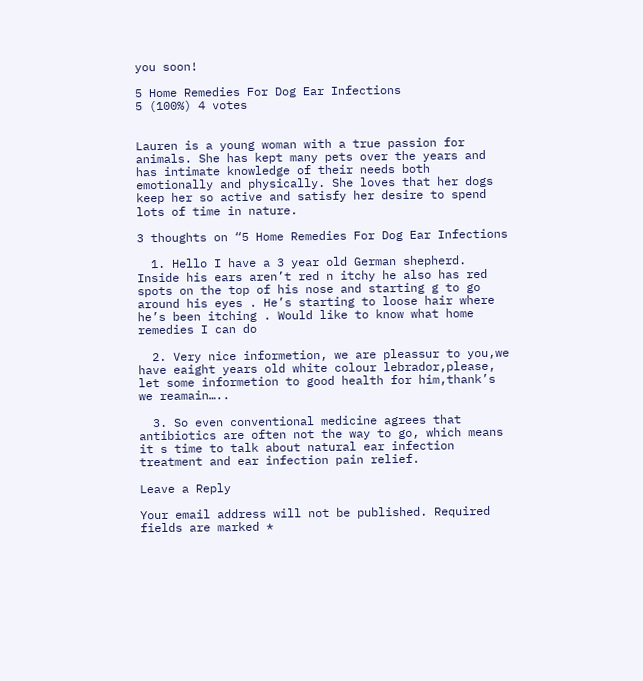you soon!

5 Home Remedies For Dog Ear Infections
5 (100%) 4 votes


Lauren is a young woman with a true passion for animals. She has kept many pets over the years and has intimate knowledge of their needs both emotionally and physically. She loves that her dogs keep her so active and satisfy her desire to spend lots of time in nature.

3 thoughts on “5 Home Remedies For Dog Ear Infections

  1. Hello I have a 3 year old German shepherd. Inside his ears aren’t red n itchy he also has red spots on the top of his nose and starting g to go around his eyes . He’s starting to loose hair where he’s been itching . Would like to know what home remedies I can do

  2. Very nice informetion, we are pleassur to you,we have eaight years old white colour lebrador,please, let some informetion to good health for him,thank’s we reamain…..

  3. So even conventional medicine agrees that antibiotics are often not the way to go, which means it s time to talk about natural ear infection treatment and ear infection pain relief.

Leave a Reply

Your email address will not be published. Required fields are marked *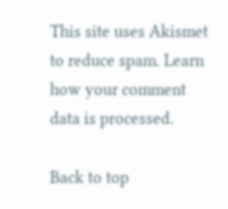This site uses Akismet to reduce spam. Learn how your comment data is processed.

Back to top